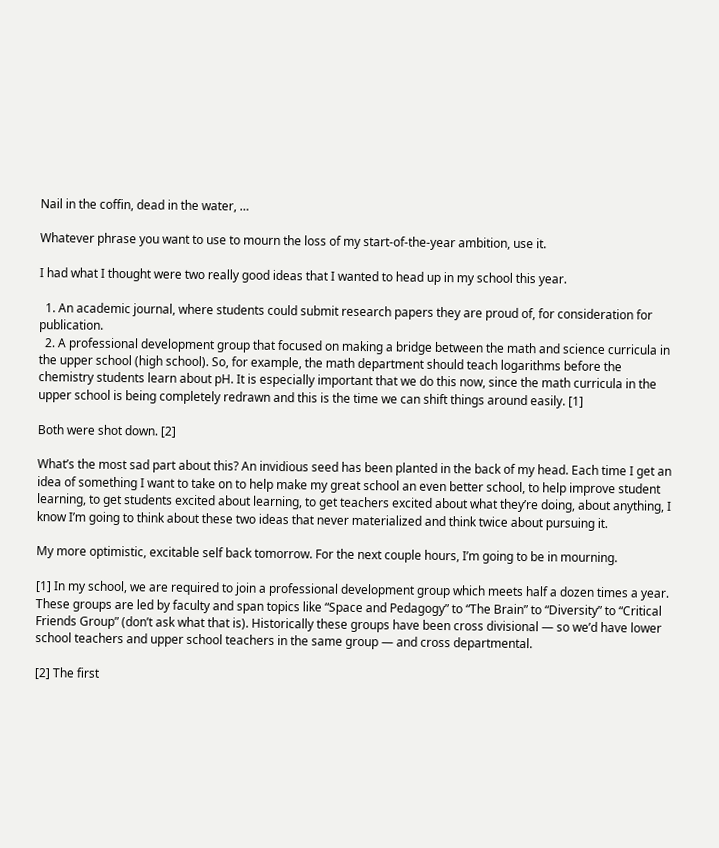Nail in the coffin, dead in the water, …

Whatever phrase you want to use to mourn the loss of my start-of-the-year ambition, use it.

I had what I thought were two really good ideas that I wanted to head up in my school this year.

  1. An academic journal, where students could submit research papers they are proud of, for consideration for publication.
  2. A professional development group that focused on making a bridge between the math and science curricula in the upper school (high school). So, for example, the math department should teach logarithms before the chemistry students learn about pH. It is especially important that we do this now, since the math curricula in the upper school is being completely redrawn and this is the time we can shift things around easily. [1]

Both were shot down. [2]

What’s the most sad part about this? An invidious seed has been planted in the back of my head. Each time I get an idea of something I want to take on to help make my great school an even better school, to help improve student learning, to get students excited about learning, to get teachers excited about what they’re doing, about anything, I know I’m going to think about these two ideas that never materialized and think twice about pursuing it.

My more optimistic, excitable self back tomorrow. For the next couple hours, I’m going to be in mourning.

[1] In my school, we are required to join a professional development group which meets half a dozen times a year. These groups are led by faculty and span topics like “Space and Pedagogy” to “The Brain” to “Diversity” to “Critical Friends Group” (don’t ask what that is). Historically these groups have been cross divisional — so we’d have lower school teachers and upper school teachers in the same group — and cross departmental.

[2] The first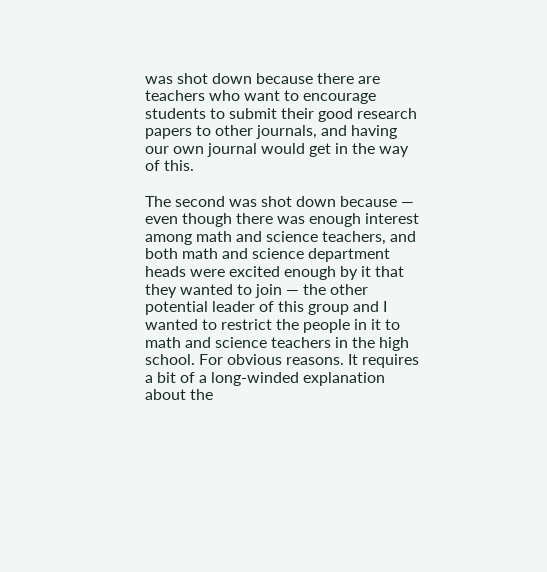was shot down because there are teachers who want to encourage students to submit their good research papers to other journals, and having our own journal would get in the way of this.

The second was shot down because — even though there was enough interest among math and science teachers, and both math and science department heads were excited enough by it that they wanted to join — the other potential leader of this group and I wanted to restrict the people in it to math and science teachers in the high school. For obvious reasons. It requires a bit of a long-winded explanation about the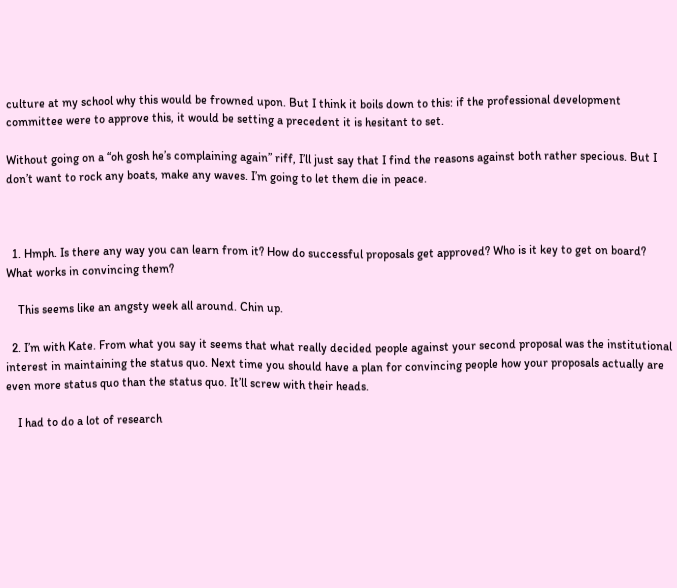culture at my school why this would be frowned upon. But I think it boils down to this: if the professional development committee were to approve this, it would be setting a precedent it is hesitant to set.

Without going on a “oh gosh he’s complaining again” riff, I’ll just say that I find the reasons against both rather specious. But I don’t want to rock any boats, make any waves. I’m going to let them die in peace.



  1. Hmph. Is there any way you can learn from it? How do successful proposals get approved? Who is it key to get on board? What works in convincing them?

    This seems like an angsty week all around. Chin up.

  2. I’m with Kate. From what you say it seems that what really decided people against your second proposal was the institutional interest in maintaining the status quo. Next time you should have a plan for convincing people how your proposals actually are even more status quo than the status quo. It’ll screw with their heads.

    I had to do a lot of research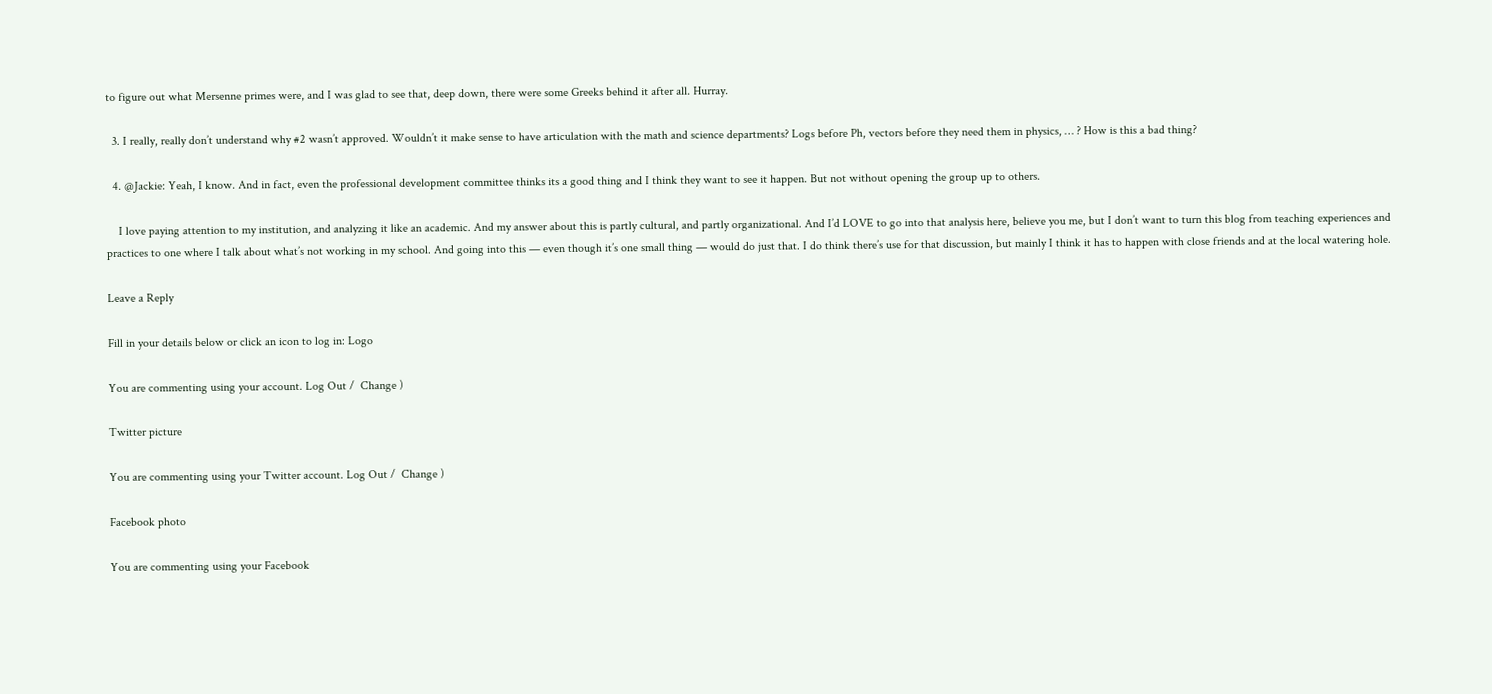to figure out what Mersenne primes were, and I was glad to see that, deep down, there were some Greeks behind it after all. Hurray.

  3. I really, really don’t understand why #2 wasn’t approved. Wouldn’t it make sense to have articulation with the math and science departments? Logs before Ph, vectors before they need them in physics, … ? How is this a bad thing?

  4. @Jackie: Yeah, I know. And in fact, even the professional development committee thinks its a good thing and I think they want to see it happen. But not without opening the group up to others.

    I love paying attention to my institution, and analyzing it like an academic. And my answer about this is partly cultural, and partly organizational. And I’d LOVE to go into that analysis here, believe you me, but I don’t want to turn this blog from teaching experiences and practices to one where I talk about what’s not working in my school. And going into this — even though it’s one small thing — would do just that. I do think there’s use for that discussion, but mainly I think it has to happen with close friends and at the local watering hole.

Leave a Reply

Fill in your details below or click an icon to log in: Logo

You are commenting using your account. Log Out /  Change )

Twitter picture

You are commenting using your Twitter account. Log Out /  Change )

Facebook photo

You are commenting using your Facebook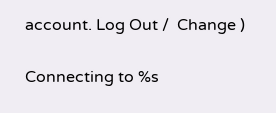account. Log Out /  Change )

Connecting to %s